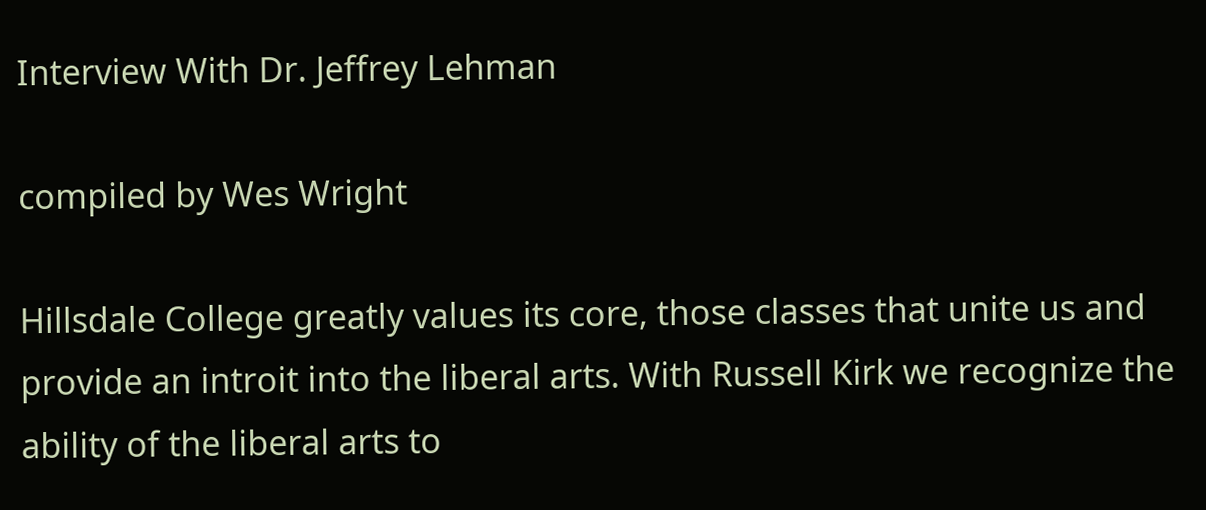Interview With Dr. Jeffrey Lehman

compiled by Wes Wright

Hillsdale College greatly values its core, those classes that unite us and provide an introit into the liberal arts. With Russell Kirk we recognize the ability of the liberal arts to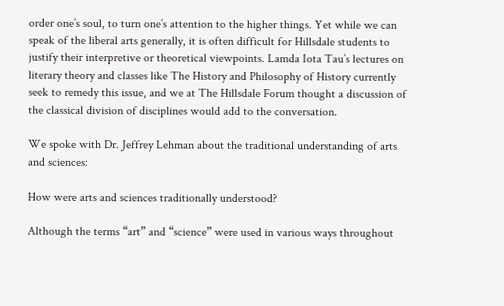order one’s soul, to turn one’s attention to the higher things. Yet while we can speak of the liberal arts generally, it is often difficult for Hillsdale students to justify their interpretive or theoretical viewpoints. Lamda Iota Tau’s lectures on literary theory and classes like The History and Philosophy of History currently seek to remedy this issue, and we at The Hillsdale Forum thought a discussion of the classical division of disciplines would add to the conversation.

We spoke with Dr. Jeffrey Lehman about the traditional understanding of arts and sciences:

How were arts and sciences traditionally understood?

Although the terms “art” and “science” were used in various ways throughout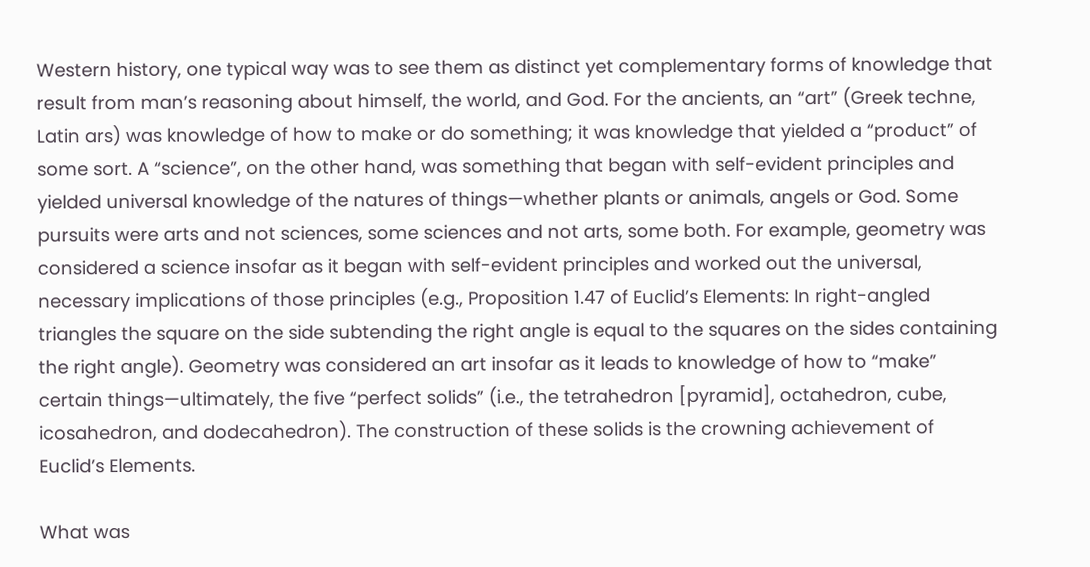Western history, one typical way was to see them as distinct yet complementary forms of knowledge that result from man’s reasoning about himself, the world, and God. For the ancients, an “art” (Greek techne, Latin ars) was knowledge of how to make or do something; it was knowledge that yielded a “product” of some sort. A “science”, on the other hand, was something that began with self-evident principles and yielded universal knowledge of the natures of things—whether plants or animals, angels or God. Some pursuits were arts and not sciences, some sciences and not arts, some both. For example, geometry was considered a science insofar as it began with self-evident principles and worked out the universal, necessary implications of those principles (e.g., Proposition 1.47 of Euclid’s Elements: In right-angled triangles the square on the side subtending the right angle is equal to the squares on the sides containing the right angle). Geometry was considered an art insofar as it leads to knowledge of how to “make” certain things—ultimately, the five “perfect solids” (i.e., the tetrahedron [pyramid], octahedron, cube, icosahedron, and dodecahedron). The construction of these solids is the crowning achievement of Euclid’s Elements.

What was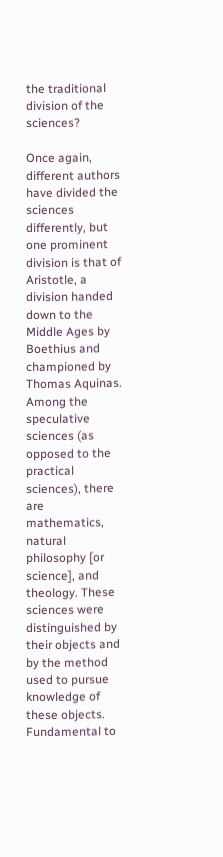the traditional division of the sciences?

Once again, different authors have divided the sciences differently, but one prominent division is that of Aristotle, a division handed down to the Middle Ages by Boethius and championed by Thomas Aquinas. Among the speculative sciences (as opposed to the practical sciences), there are mathematics, natural philosophy [or science], and theology. These sciences were distinguished by their objects and by the method used to pursue knowledge of these objects. Fundamental to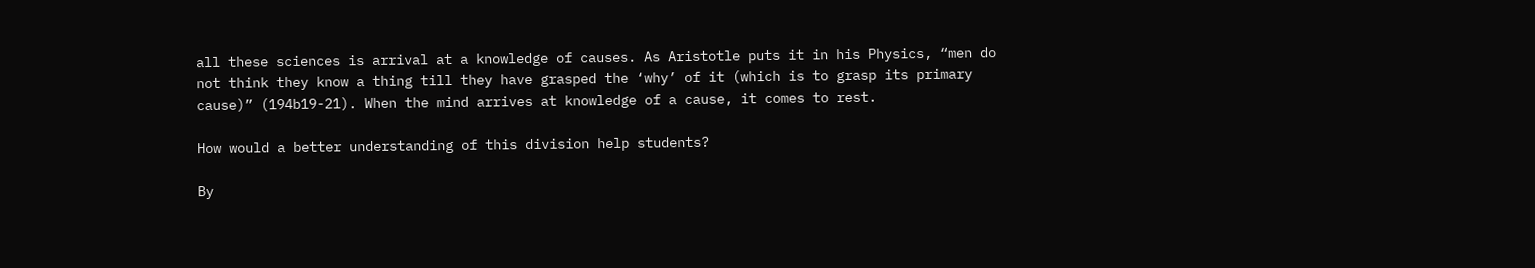all these sciences is arrival at a knowledge of causes. As Aristotle puts it in his Physics, “men do not think they know a thing till they have grasped the ‘why’ of it (which is to grasp its primary cause)” (194b19-21). When the mind arrives at knowledge of a cause, it comes to rest.

How would a better understanding of this division help students?

By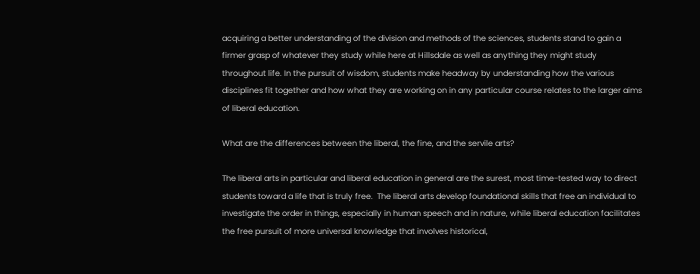acquiring a better understanding of the division and methods of the sciences, students stand to gain a firmer grasp of whatever they study while here at Hillsdale as well as anything they might study throughout life. In the pursuit of wisdom, students make headway by understanding how the various disciplines fit together and how what they are working on in any particular course relates to the larger aims of liberal education.

What are the differences between the liberal, the fine, and the servile arts?

The liberal arts in particular and liberal education in general are the surest, most time-tested way to direct students toward a life that is truly free.  The liberal arts develop foundational skills that free an individual to investigate the order in things, especially in human speech and in nature, while liberal education facilitates the free pursuit of more universal knowledge that involves historical,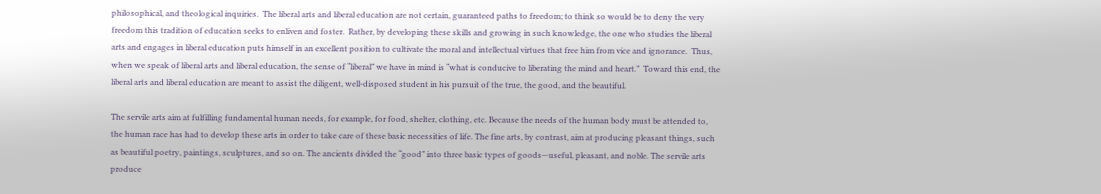philosophical, and theological inquiries.  The liberal arts and liberal education are not certain, guaranteed paths to freedom; to think so would be to deny the very freedom this tradition of education seeks to enliven and foster.  Rather, by developing these skills and growing in such knowledge, the one who studies the liberal arts and engages in liberal education puts himself in an excellent position to cultivate the moral and intellectual virtues that free him from vice and ignorance.  Thus, when we speak of liberal arts and liberal education, the sense of “liberal” we have in mind is “what is conducive to liberating the mind and heart.”  Toward this end, the liberal arts and liberal education are meant to assist the diligent, well-disposed student in his pursuit of the true, the good, and the beautiful.

The servile arts aim at fulfilling fundamental human needs, for example, for food, shelter, clothing, etc. Because the needs of the human body must be attended to, the human race has had to develop these arts in order to take care of these basic necessities of life. The fine arts, by contrast, aim at producing pleasant things, such as beautiful poetry, paintings, sculptures, and so on. The ancients divided the “good” into three basic types of goods—useful, pleasant, and noble. The servile arts produce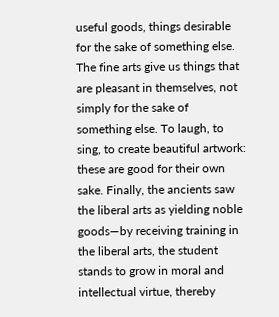useful goods, things desirable for the sake of something else. The fine arts give us things that are pleasant in themselves, not simply for the sake of something else. To laugh, to sing, to create beautiful artwork: these are good for their own sake. Finally, the ancients saw the liberal arts as yielding noble goods—by receiving training in the liberal arts, the student stands to grow in moral and intellectual virtue, thereby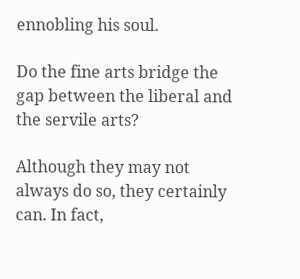ennobling his soul.

Do the fine arts bridge the gap between the liberal and the servile arts?

Although they may not always do so, they certainly can. In fact,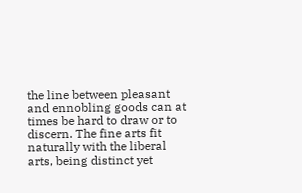the line between pleasant and ennobling goods can at times be hard to draw or to discern. The fine arts fit naturally with the liberal arts, being distinct yet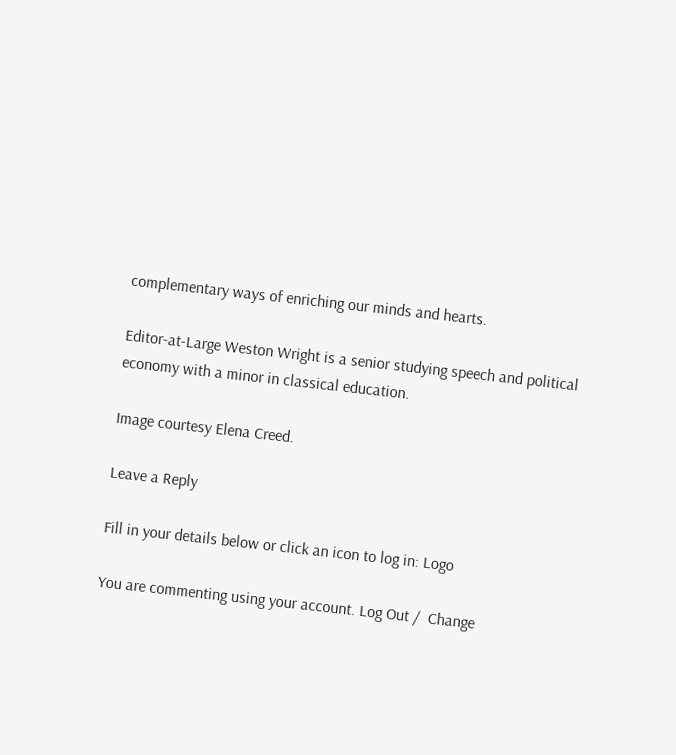complementary ways of enriching our minds and hearts.

Editor-at-Large Weston Wright is a senior studying speech and political economy with a minor in classical education.

Image courtesy Elena Creed.

Leave a Reply

Fill in your details below or click an icon to log in: Logo

You are commenting using your account. Log Out /  Change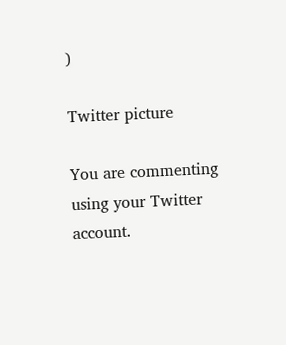)

Twitter picture

You are commenting using your Twitter account.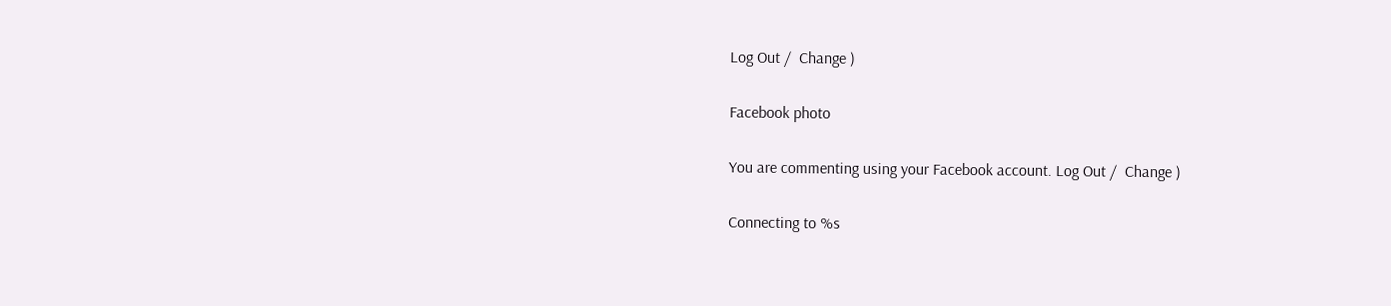Log Out /  Change )

Facebook photo

You are commenting using your Facebook account. Log Out /  Change )

Connecting to %s